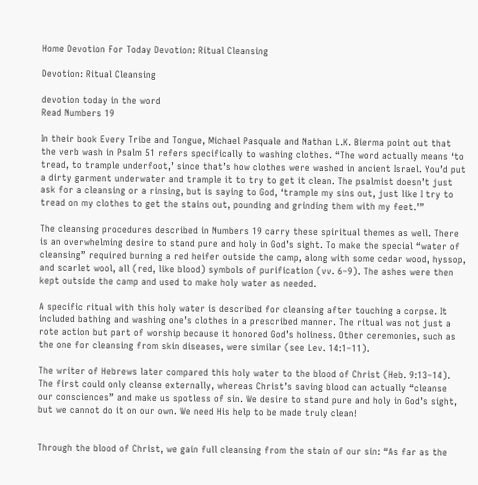Home Devotion For Today Devotion: Ritual Cleansing

Devotion: Ritual Cleansing

devotion today in the word
Read Numbers 19

In their book Every Tribe and Tongue, Michael Pasquale and Nathan L.K. Bierma point out that the verb wash in Psalm 51 refers specifically to washing clothes. “The word actually means ‘to tread, to trample underfoot,’ since that’s how clothes were washed in ancient Israel. You’d put a dirty garment underwater and trample it to try to get it clean. The psalmist doesn’t just ask for a cleansing or a rinsing, but is saying to God, ‘trample my sins out, just like I try to tread on my clothes to get the stains out, pounding and grinding them with my feet.’”

The cleansing procedures described in Numbers 19 carry these spiritual themes as well. There is an overwhelming desire to stand pure and holy in God’s sight. To make the special “water of cleansing” required burning a red heifer outside the camp, along with some cedar wood, hyssop, and scarlet wool, all (red, like blood) symbols of purification (vv. 6–9). The ashes were then kept outside the camp and used to make holy water as needed.

A specific ritual with this holy water is described for cleansing after touching a corpse. It included bathing and washing one’s clothes in a prescribed manner. The ritual was not just a rote action but part of worship because it honored God’s holiness. Other ceremonies, such as the one for cleansing from skin diseases, were similar (see Lev. 14:1–11).

The writer of Hebrews later compared this holy water to the blood of Christ (Heb. 9:13–14). The first could only cleanse externally, whereas Christ’s saving blood can actually “cleanse our consciences” and make us spotless of sin. We desire to stand pure and holy in God’s sight, but we cannot do it on our own. We need His help to be made truly clean!


Through the blood of Christ, we gain full cleansing from the stain of our sin: “As far as the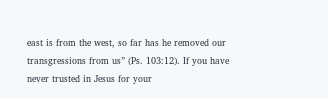east is from the west, so far has he removed our transgressions from us” (Ps. 103:12). If you have never trusted in Jesus for your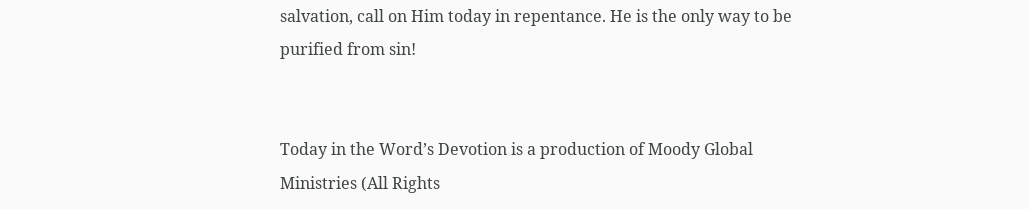salvation, call on Him today in repentance. He is the only way to be purified from sin!


Today in the Word’s Devotion is a production of Moody Global Ministries (All Rights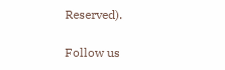Reserved).

Follow us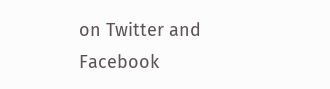on Twitter and Facebook